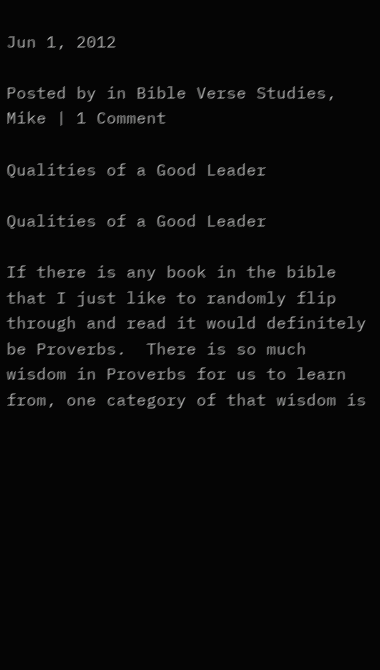Jun 1, 2012

Posted by in Bible Verse Studies, Mike | 1 Comment

Qualities of a Good Leader

Qualities of a Good Leader

If there is any book in the bible that I just like to randomly flip through and read it would definitely be Proverbs.  There is so much wisdom in Proverbs for us to learn from, one category of that wisdom is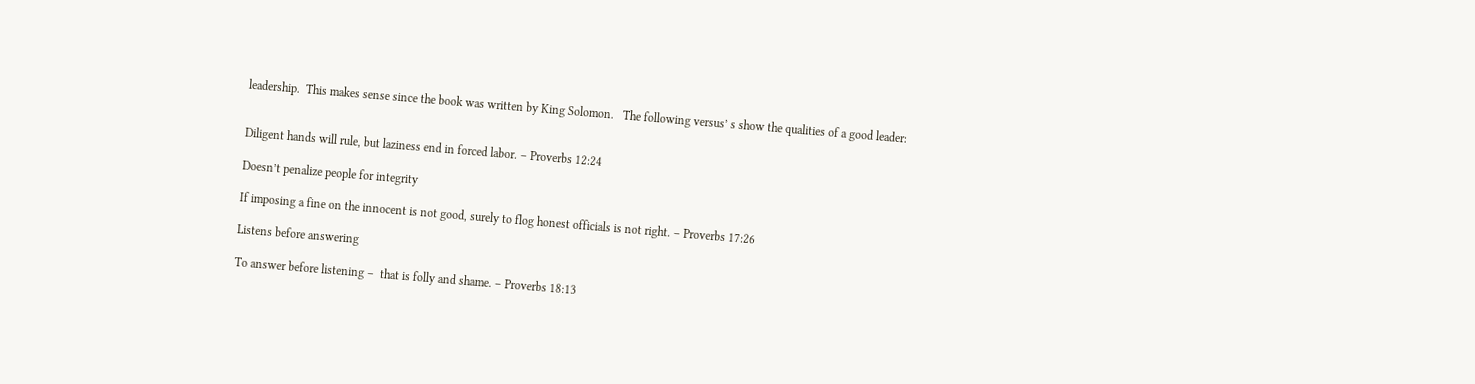leadership.  This makes sense since the book was written by King Solomon.   The following versus’ s show the qualities of a good leader:


Diligent hands will rule, but laziness end in forced labor. – Proverbs 12:24

Doesn’t penalize people for integrity

If imposing a fine on the innocent is not good, surely to flog honest officials is not right. – Proverbs 17:26

Listens before answering

To answer before listening –  that is folly and shame. – Proverbs 18:13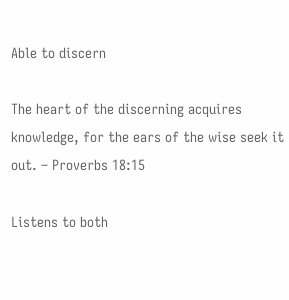Able to discern

The heart of the discerning acquires knowledge, for the ears of the wise seek it out. – Proverbs 18:15

Listens to both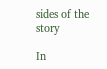sides of the story

In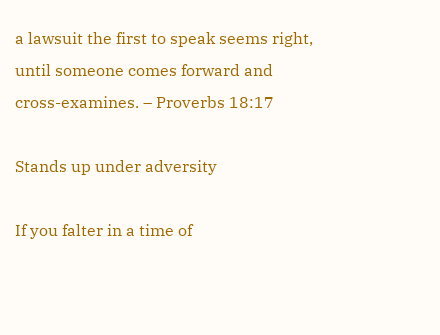a lawsuit the first to speak seems right, until someone comes forward and cross-examines. – Proverbs 18:17

Stands up under adversity

If you falter in a time of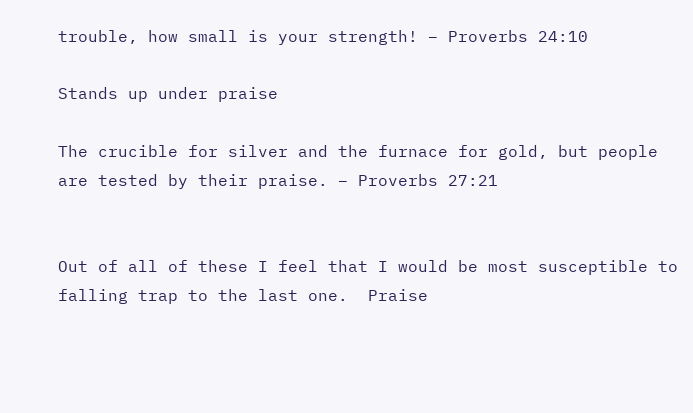trouble, how small is your strength! – Proverbs 24:10

Stands up under praise

The crucible for silver and the furnace for gold, but people are tested by their praise. – Proverbs 27:21


Out of all of these I feel that I would be most susceptible to falling trap to the last one.  Praise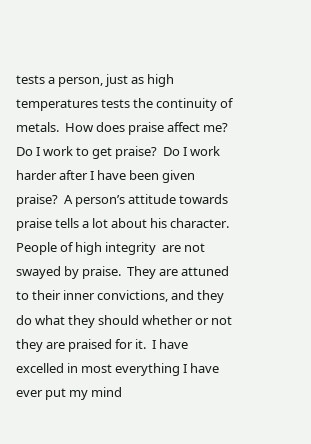tests a person, just as high temperatures tests the continuity of metals.  How does praise affect me?  Do I work to get praise?  Do I work harder after I have been given praise?  A person’s attitude towards praise tells a lot about his character.  People of high integrity  are not swayed by praise.  They are attuned to their inner convictions, and they do what they should whether or not they are praised for it.  I have excelled in most everything I have ever put my mind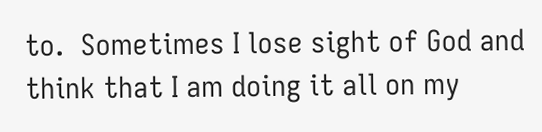to.  Sometimes I lose sight of God and think that I am doing it all on my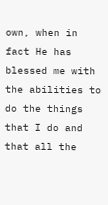own, when in fact He has blessed me with the abilities to do the things that I do and that all the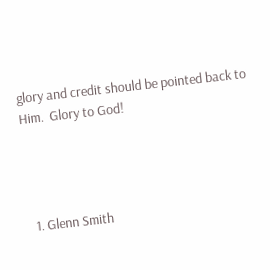glory and credit should be pointed back to Him.  Glory to God!




  1. Glenn Smith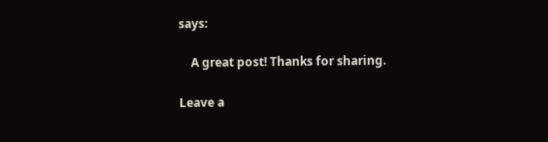says:

    A great post! Thanks for sharing.

Leave a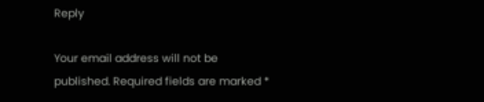Reply

Your email address will not be published. Required fields are marked *